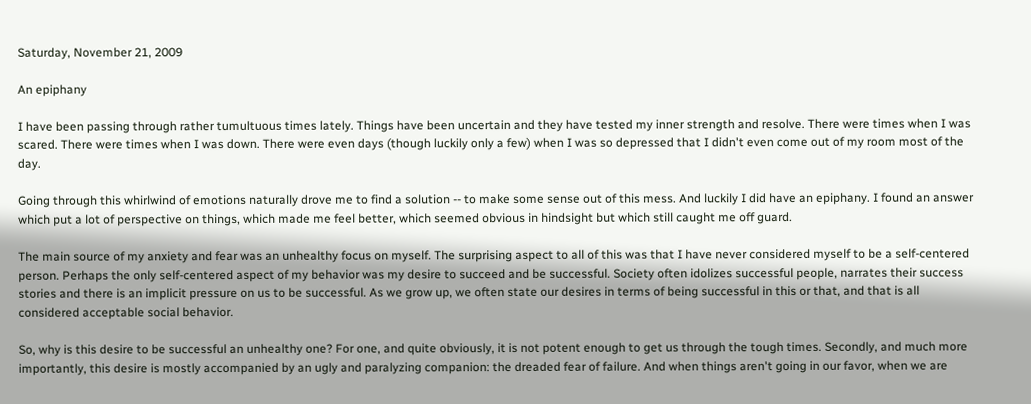Saturday, November 21, 2009

An epiphany

I have been passing through rather tumultuous times lately. Things have been uncertain and they have tested my inner strength and resolve. There were times when I was scared. There were times when I was down. There were even days (though luckily only a few) when I was so depressed that I didn't even come out of my room most of the day.

Going through this whirlwind of emotions naturally drove me to find a solution -- to make some sense out of this mess. And luckily I did have an epiphany. I found an answer which put a lot of perspective on things, which made me feel better, which seemed obvious in hindsight but which still caught me off guard.

The main source of my anxiety and fear was an unhealthy focus on myself. The surprising aspect to all of this was that I have never considered myself to be a self-centered person. Perhaps the only self-centered aspect of my behavior was my desire to succeed and be successful. Society often idolizes successful people, narrates their success stories and there is an implicit pressure on us to be successful. As we grow up, we often state our desires in terms of being successful in this or that, and that is all considered acceptable social behavior.

So, why is this desire to be successful an unhealthy one? For one, and quite obviously, it is not potent enough to get us through the tough times. Secondly, and much more importantly, this desire is mostly accompanied by an ugly and paralyzing companion: the dreaded fear of failure. And when things aren't going in our favor, when we are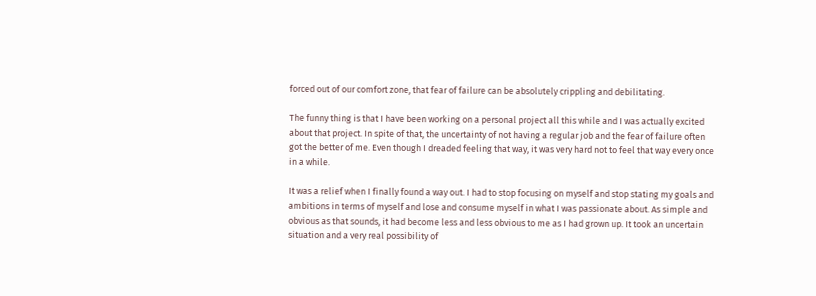forced out of our comfort zone, that fear of failure can be absolutely crippling and debilitating.

The funny thing is that I have been working on a personal project all this while and I was actually excited about that project. In spite of that, the uncertainty of not having a regular job and the fear of failure often got the better of me. Even though I dreaded feeling that way, it was very hard not to feel that way every once in a while.

It was a relief when I finally found a way out. I had to stop focusing on myself and stop stating my goals and ambitions in terms of myself and lose and consume myself in what I was passionate about. As simple and obvious as that sounds, it had become less and less obvious to me as I had grown up. It took an uncertain situation and a very real possibility of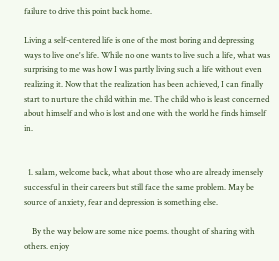failure to drive this point back home.

Living a self-centered life is one of the most boring and depressing ways to live one's life. While no one wants to live such a life, what was surprising to me was how I was partly living such a life without even realizing it. Now that the realization has been achieved, I can finally start to nurture the child within me. The child who is least concerned about himself and who is lost and one with the world he finds himself in.


  1. salam, welcome back, what about those who are already imensely successful in their careers but still face the same problem. May be source of anxiety, fear and depression is something else.

    By the way below are some nice poems. thought of sharing with others. enjoy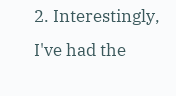2. Interestingly, I've had the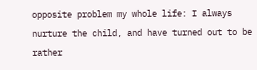opposite problem my whole life: I always nurture the child, and have turned out to be rather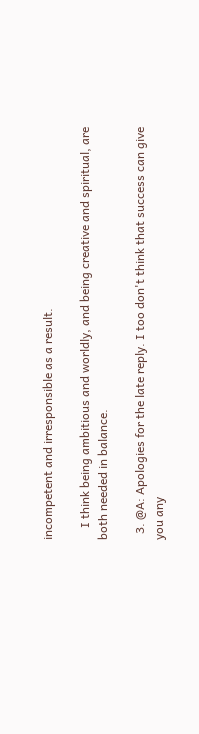incompetent and irresponsible as a result.

    I think being ambitious and worldly, and being creative and spiritual, are both needed in balance.

  3. @A: Apologies for the late reply. I too don't think that success can give you any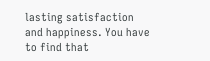lasting satisfaction and happiness. You have to find that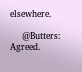elsewhere.

    @Butters: Agreed.